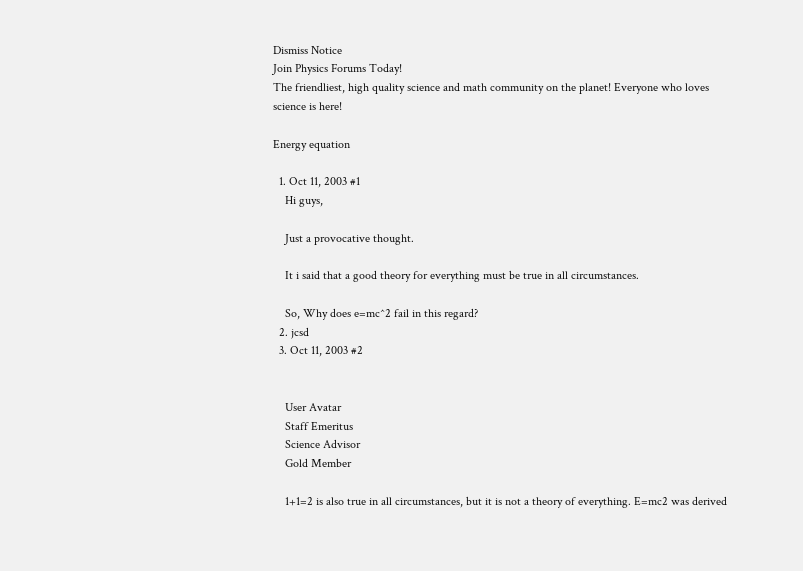Dismiss Notice
Join Physics Forums Today!
The friendliest, high quality science and math community on the planet! Everyone who loves science is here!

Energy equation

  1. Oct 11, 2003 #1
    Hi guys,

    Just a provocative thought.

    It i said that a good theory for everything must be true in all circumstances.

    So, Why does e=mc^2 fail in this regard?
  2. jcsd
  3. Oct 11, 2003 #2


    User Avatar
    Staff Emeritus
    Science Advisor
    Gold Member

    1+1=2 is also true in all circumstances, but it is not a theory of everything. E=mc2 was derived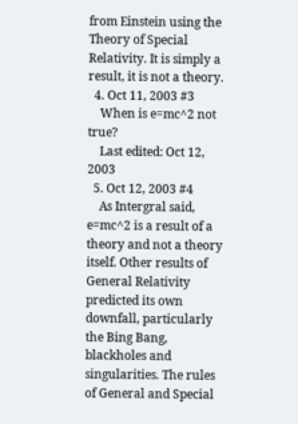from Einstein using the Theory of Special Relativity. It is simply a result, it is not a theory.
  4. Oct 11, 2003 #3
    When is e=mc^2 not true?
    Last edited: Oct 12, 2003
  5. Oct 12, 2003 #4
    As Intergral said, e=mc^2 is a result of a theory and not a theory itself. Other results of General Relativity predicted its own downfall, particularly the Bing Bang, blackholes and singularities. The rules of General and Special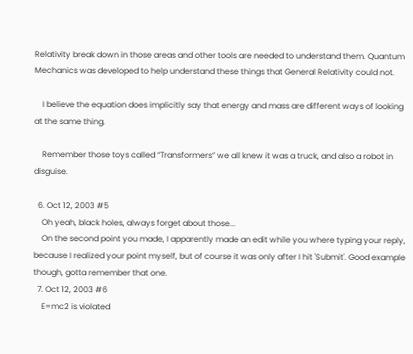Relativity break down in those areas and other tools are needed to understand them. Quantum Mechanics was developed to help understand these things that General Relativity could not.

    I believe the equation does implicitly say that energy and mass are different ways of looking at the same thing.

    Remember those toys called “Transformers” we all knew it was a truck, and also a robot in disguise.

  6. Oct 12, 2003 #5
    Oh yeah, black holes, always forget about those...
    On the second point you made, I apparently made an edit while you where typing your reply, because I realized your point myself, but of course it was only after I hit 'Submit'. Good example though, gotta remember that one.
  7. Oct 12, 2003 #6
    E=mc2 is violated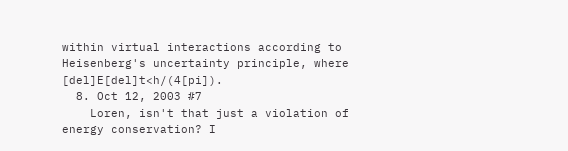within virtual interactions according to Heisenberg's uncertainty principle, where [del]E[del]t<h/(4[pi]).
  8. Oct 12, 2003 #7
    Loren, isn't that just a violation of energy conservation? I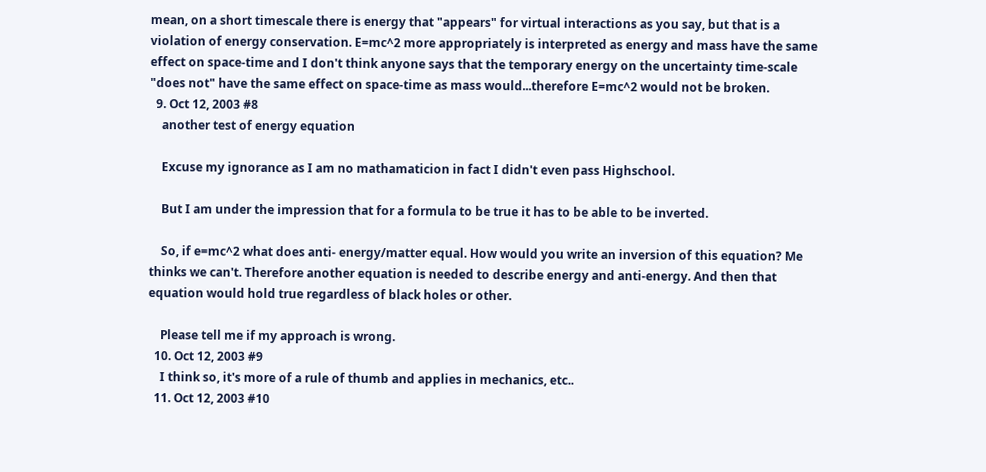mean, on a short timescale there is energy that "appears" for virtual interactions as you say, but that is a violation of energy conservation. E=mc^2 more appropriately is interpreted as energy and mass have the same effect on space-time and I don't think anyone says that the temporary energy on the uncertainty time-scale "does not" have the same effect on space-time as mass would...therefore E=mc^2 would not be broken.
  9. Oct 12, 2003 #8
    another test of energy equation

    Excuse my ignorance as I am no mathamaticion in fact I didn't even pass Highschool.

    But I am under the impression that for a formula to be true it has to be able to be inverted.

    So, if e=mc^2 what does anti- energy/matter equal. How would you write an inversion of this equation? Me thinks we can't. Therefore another equation is needed to describe energy and anti-energy. And then that equation would hold true regardless of black holes or other.

    Please tell me if my approach is wrong.
  10. Oct 12, 2003 #9
    I think so, it's more of a rule of thumb and applies in mechanics, etc..
  11. Oct 12, 2003 #10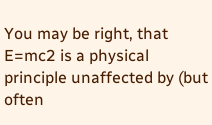You may be right, that E=mc2 is a physical principle unaffected by (but often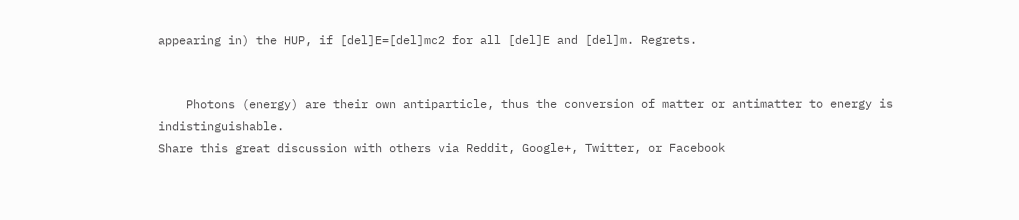appearing in) the HUP, if [del]E=[del]mc2 for all [del]E and [del]m. Regrets.


    Photons (energy) are their own antiparticle, thus the conversion of matter or antimatter to energy is indistinguishable.
Share this great discussion with others via Reddit, Google+, Twitter, or Facebook